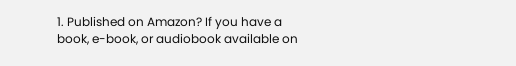1. Published on Amazon? If you have a book, e-book, or audiobook available on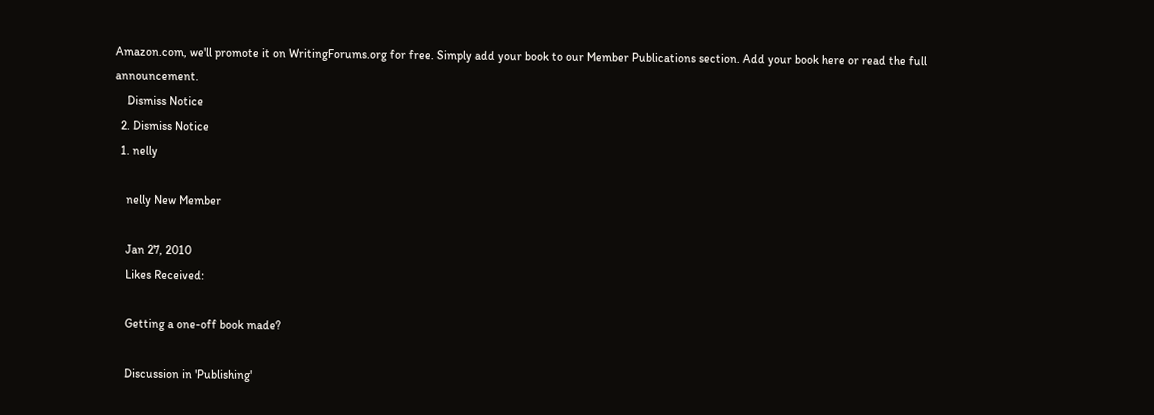Amazon.com, we'll promote it on WritingForums.org for free. Simply add your book to our Member Publications section. Add your book here or read the full announcement.
    Dismiss Notice
  2. Dismiss Notice
  1. nelly

    nelly New Member

    Jan 27, 2010
    Likes Received:

    Getting a one-off book made?

    Discussion in 'Publishing'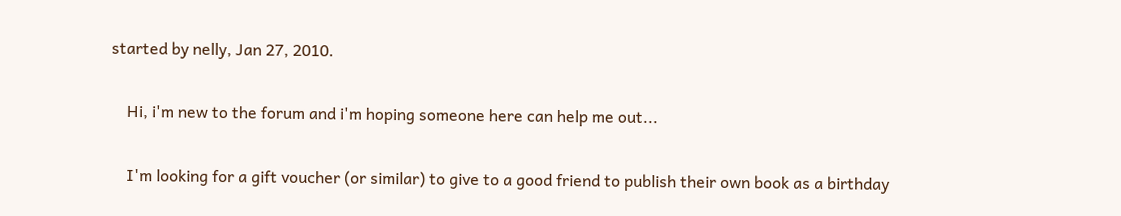started by nelly, Jan 27, 2010.

    Hi, i'm new to the forum and i'm hoping someone here can help me out...

    I'm looking for a gift voucher (or similar) to give to a good friend to publish their own book as a birthday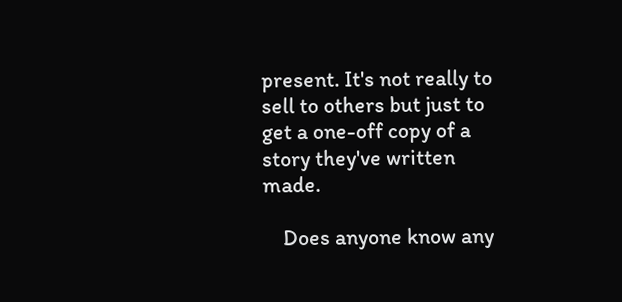present. It's not really to sell to others but just to get a one-off copy of a story they've written made.

    Does anyone know any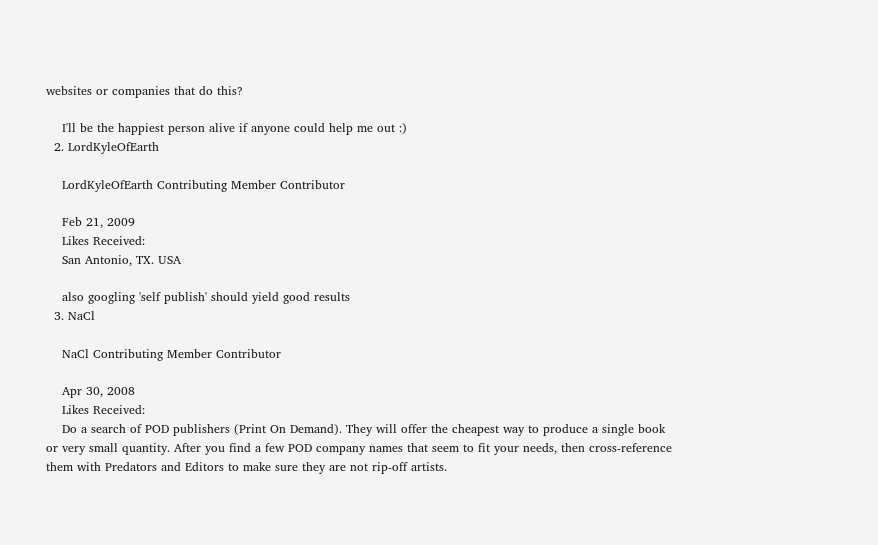websites or companies that do this?

    I'll be the happiest person alive if anyone could help me out :)
  2. LordKyleOfEarth

    LordKyleOfEarth Contributing Member Contributor

    Feb 21, 2009
    Likes Received:
    San Antonio, TX. USA

    also googling 'self publish' should yield good results
  3. NaCl

    NaCl Contributing Member Contributor

    Apr 30, 2008
    Likes Received:
    Do a search of POD publishers (Print On Demand). They will offer the cheapest way to produce a single book or very small quantity. After you find a few POD company names that seem to fit your needs, then cross-reference them with Predators and Editors to make sure they are not rip-off artists.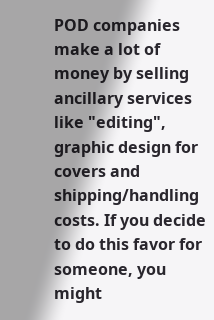POD companies make a lot of money by selling ancillary services like "editing", graphic design for covers and shipping/handling costs. If you decide to do this favor for someone, you might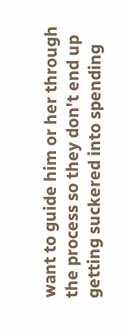want to guide him or her through the process so they don't end up getting suckered into spending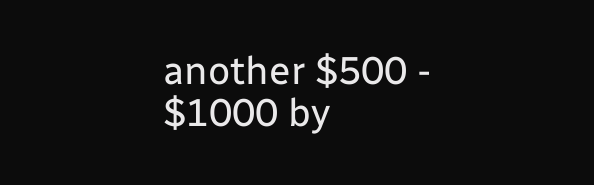another $500 - $1000 by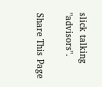slick talking "advisors".

Share This Page